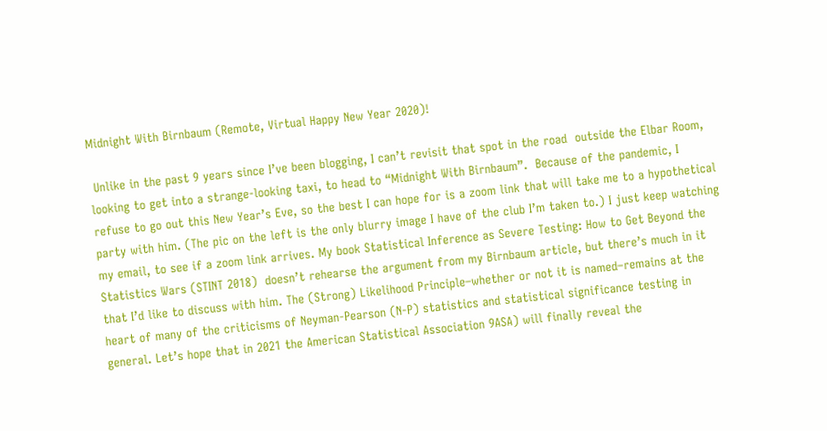Midnight With Birnbaum (Remote, Virtual Happy New Year 2020)!

 Unlike in the past 9 years since I’ve been blogging, I can’t revisit that spot in the road  outside the Elbar Room, looking to get into a strange-looking taxi, to head to “Midnight With Birnbaum”.  Because of the pandemic, I refuse to go out this New Year’s Eve, so the best I can hope for is a zoom link that will take me to a hypothetical party with him. (The pic on the left is the only blurry image I have of the club I’m taken to.) I just keep watching my email, to see if a zoom link arrives. My book Statistical Inference as Severe Testing: How to Get Beyond the Statistics Wars (STINT 2018)  doesn’t rehearse the argument from my Birnbaum article, but there’s much in it that I’d like to discuss with him. The (Strong) Likelihood Principle–whether or not it is named–remains at the heart of many of the criticisms of Neyman-Pearson (N-P) statistics and statistical significance testing in general. Let’s hope that in 2021 the American Statistical Association 9ASA) will finally reveal the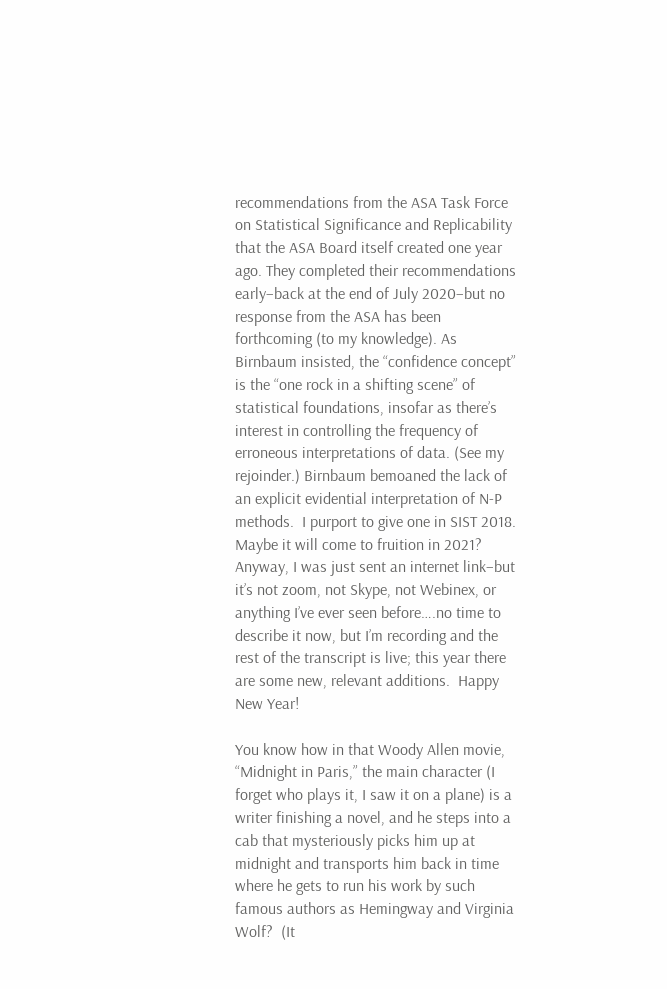recommendations from the ASA Task Force on Statistical Significance and Replicability that the ASA Board itself created one year ago. They completed their recommendations early–back at the end of July 2020–but no response from the ASA has been forthcoming (to my knowledge). As Birnbaum insisted, the “confidence concept” is the “one rock in a shifting scene” of statistical foundations, insofar as there’s interest in controlling the frequency of erroneous interpretations of data. (See my rejoinder.) Birnbaum bemoaned the lack of an explicit evidential interpretation of N-P methods.  I purport to give one in SIST 2018. Maybe it will come to fruition in 2021? Anyway, I was just sent an internet link–but it’s not zoom, not Skype, not Webinex, or anything I’ve ever seen before….no time to describe it now, but I’m recording and the rest of the transcript is live; this year there are some new, relevant additions.  Happy New Year!

You know how in that Woody Allen movie, “Midnight in Paris,” the main character (I forget who plays it, I saw it on a plane) is a writer finishing a novel, and he steps into a cab that mysteriously picks him up at midnight and transports him back in time where he gets to run his work by such famous authors as Hemingway and Virginia Wolf?  (It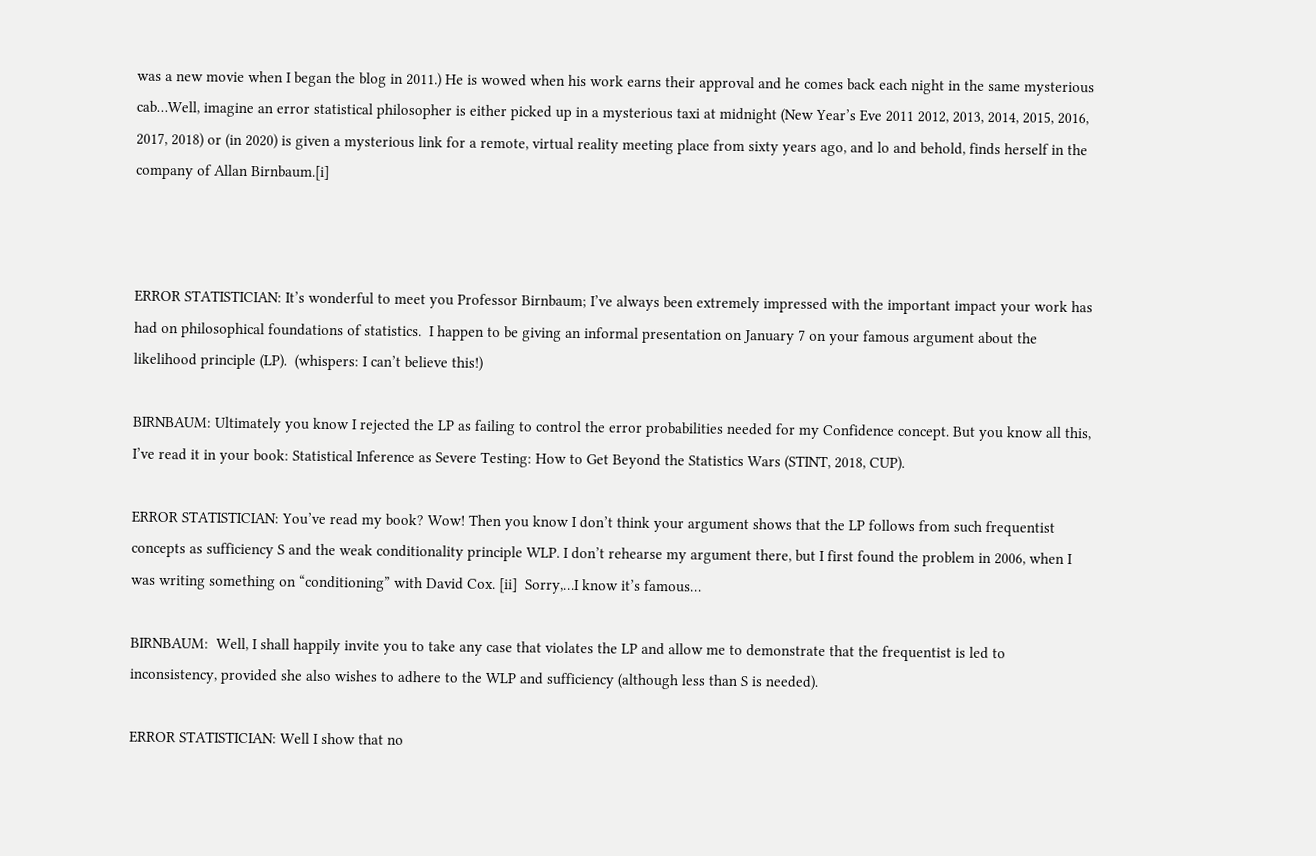was a new movie when I began the blog in 2011.) He is wowed when his work earns their approval and he comes back each night in the same mysterious cab…Well, imagine an error statistical philosopher is either picked up in a mysterious taxi at midnight (New Year’s Eve 2011 2012, 2013, 2014, 2015, 2016, 2017, 2018) or (in 2020) is given a mysterious link for a remote, virtual reality meeting place from sixty years ago, and lo and behold, finds herself in the company of Allan Birnbaum.[i]



ERROR STATISTICIAN: It’s wonderful to meet you Professor Birnbaum; I’ve always been extremely impressed with the important impact your work has had on philosophical foundations of statistics.  I happen to be giving an informal presentation on January 7 on your famous argument about the likelihood principle (LP).  (whispers: I can’t believe this!)

BIRNBAUM: Ultimately you know I rejected the LP as failing to control the error probabilities needed for my Confidence concept. But you know all this, I’ve read it in your book: Statistical Inference as Severe Testing: How to Get Beyond the Statistics Wars (STINT, 2018, CUP).

ERROR STATISTICIAN: You’ve read my book? Wow! Then you know I don’t think your argument shows that the LP follows from such frequentist concepts as sufficiency S and the weak conditionality principle WLP. I don’t rehearse my argument there, but I first found the problem in 2006, when I was writing something on “conditioning” with David Cox. [ii]  Sorry,…I know it’s famous…

BIRNBAUM:  Well, I shall happily invite you to take any case that violates the LP and allow me to demonstrate that the frequentist is led to inconsistency, provided she also wishes to adhere to the WLP and sufficiency (although less than S is needed).

ERROR STATISTICIAN: Well I show that no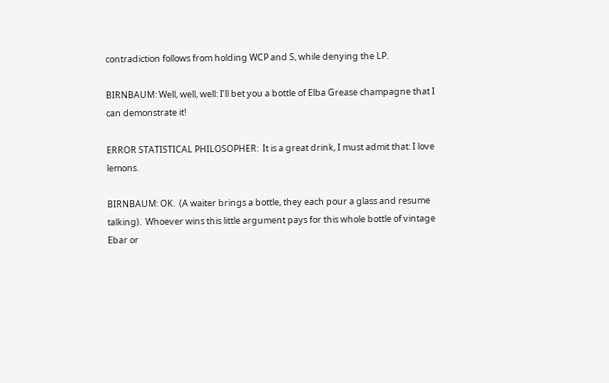contradiction follows from holding WCP and S, while denying the LP.

BIRNBAUM: Well, well, well: I’ll bet you a bottle of Elba Grease champagne that I can demonstrate it!

ERROR STATISTICAL PHILOSOPHER:  It is a great drink, I must admit that: I love lemons.

BIRNBAUM: OK.  (A waiter brings a bottle, they each pour a glass and resume talking).  Whoever wins this little argument pays for this whole bottle of vintage Ebar or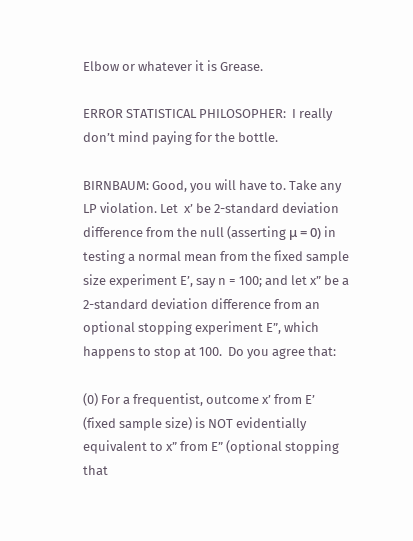Elbow or whatever it is Grease.

ERROR STATISTICAL PHILOSOPHER:  I really don’t mind paying for the bottle.

BIRNBAUM: Good, you will have to. Take any LP violation. Let  x’ be 2-standard deviation difference from the null (asserting μ = 0) in testing a normal mean from the fixed sample size experiment E’, say n = 100; and let x” be a 2-standard deviation difference from an optional stopping experiment E”, which happens to stop at 100.  Do you agree that:

(0) For a frequentist, outcome x’ from E’ (fixed sample size) is NOT evidentially equivalent to x” from E” (optional stopping that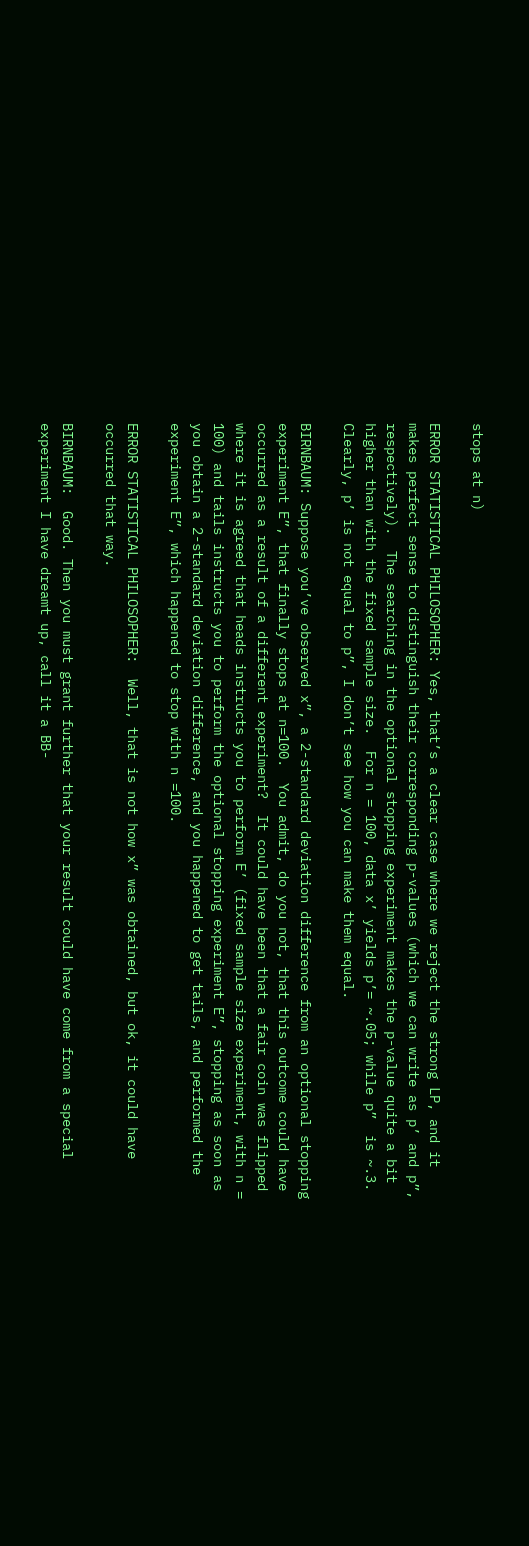stops at n)

ERROR STATISTICAL PHILOSOPHER: Yes, that’s a clear case where we reject the strong LP, and it makes perfect sense to distinguish their corresponding p-values (which we can write as p’ and p”, respectively).  The searching in the optional stopping experiment makes the p-value quite a bit higher than with the fixed sample size.  For n = 100, data x’ yields p’= ~.05; while p”  is ~.3.  Clearly, p’ is not equal to p”, I don’t see how you can make them equal.

BIRNBAUM: Suppose you’ve observed x”, a 2-standard deviation difference from an optional stopping experiment E”, that finally stops at n=100.  You admit, do you not, that this outcome could have occurred as a result of a different experiment?  It could have been that a fair coin was flipped where it is agreed that heads instructs you to perform E’ (fixed sample size experiment, with n = 100) and tails instructs you to perform the optional stopping experiment E”, stopping as soon as you obtain a 2-standard deviation difference, and you happened to get tails, and performed the experiment E”, which happened to stop with n =100.

ERROR STATISTICAL PHILOSOPHER:  Well, that is not how x” was obtained, but ok, it could have occurred that way.

BIRNBAUM:  Good. Then you must grant further that your result could have come from a special experiment I have dreamt up, call it a BB-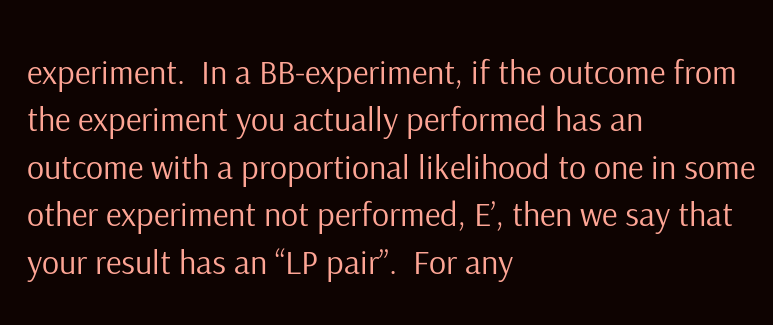experiment.  In a BB-experiment, if the outcome from the experiment you actually performed has an outcome with a proportional likelihood to one in some other experiment not performed, E’, then we say that your result has an “LP pair”.  For any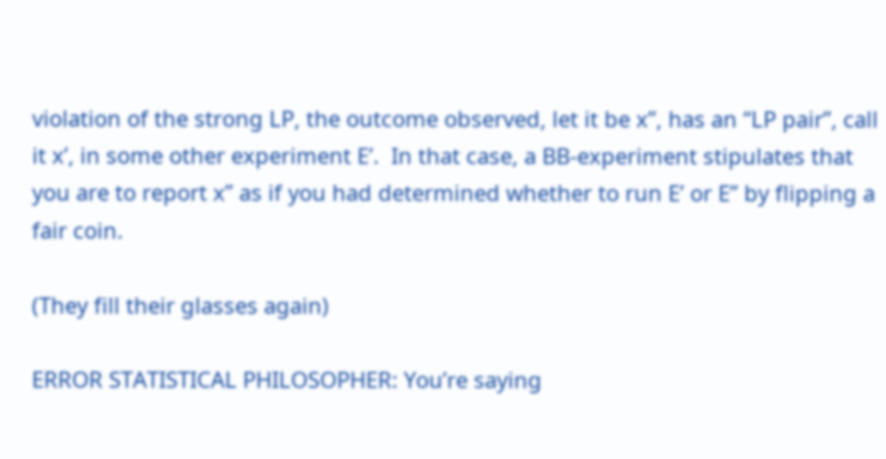violation of the strong LP, the outcome observed, let it be x”, has an “LP pair”, call it x’, in some other experiment E’.  In that case, a BB-experiment stipulates that you are to report x” as if you had determined whether to run E’ or E” by flipping a fair coin.

(They fill their glasses again)

ERROR STATISTICAL PHILOSOPHER: You’re saying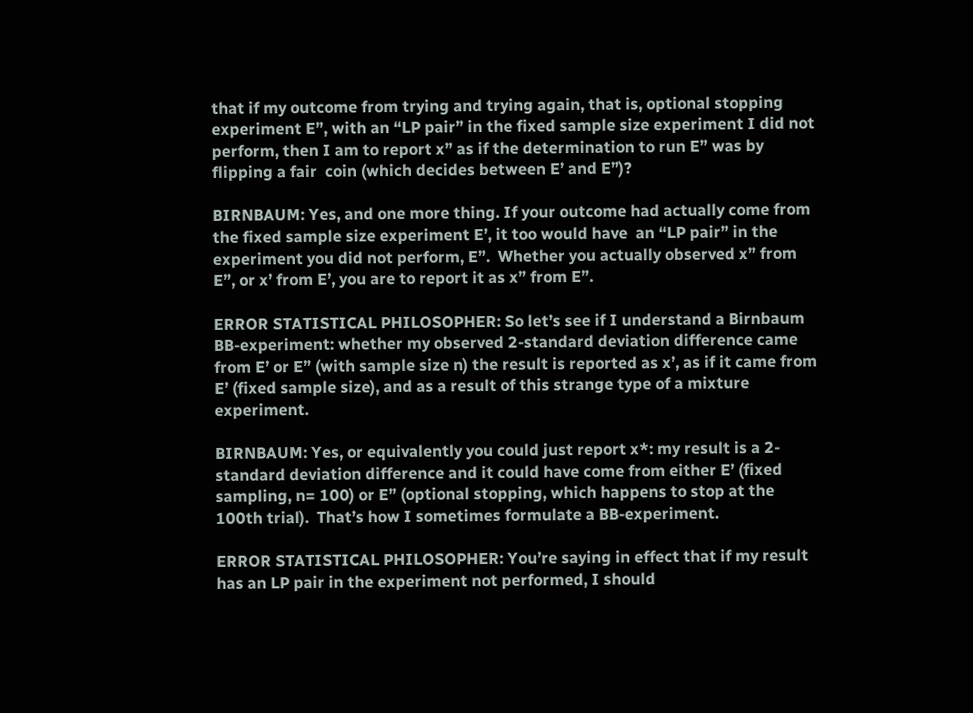that if my outcome from trying and trying again, that is, optional stopping experiment E”, with an “LP pair” in the fixed sample size experiment I did not perform, then I am to report x” as if the determination to run E” was by flipping a fair  coin (which decides between E’ and E”)?

BIRNBAUM: Yes, and one more thing. If your outcome had actually come from the fixed sample size experiment E’, it too would have  an “LP pair” in the experiment you did not perform, E”.  Whether you actually observed x” from E”, or x’ from E’, you are to report it as x” from E”.

ERROR STATISTICAL PHILOSOPHER: So let’s see if I understand a Birnbaum BB-experiment: whether my observed 2-standard deviation difference came from E’ or E” (with sample size n) the result is reported as x’, as if it came from E’ (fixed sample size), and as a result of this strange type of a mixture experiment.

BIRNBAUM: Yes, or equivalently you could just report x*: my result is a 2-standard deviation difference and it could have come from either E’ (fixed sampling, n= 100) or E” (optional stopping, which happens to stop at the 100th trial).  That’s how I sometimes formulate a BB-experiment.

ERROR STATISTICAL PHILOSOPHER: You’re saying in effect that if my result has an LP pair in the experiment not performed, I should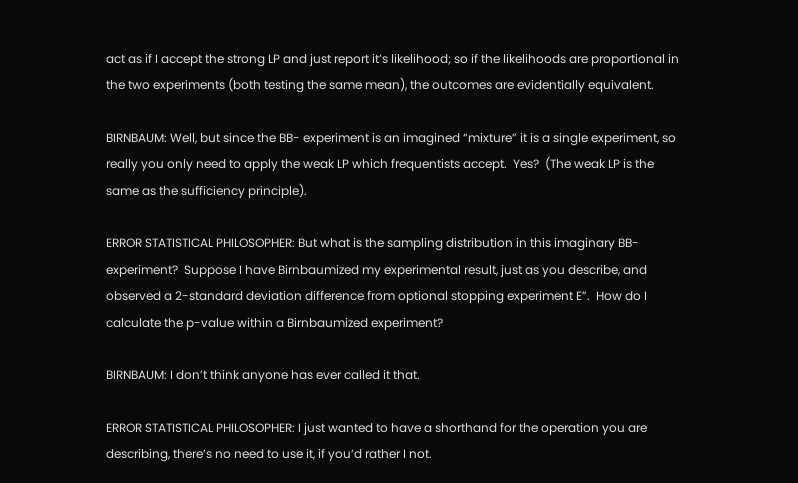act as if I accept the strong LP and just report it’s likelihood; so if the likelihoods are proportional in the two experiments (both testing the same mean), the outcomes are evidentially equivalent.

BIRNBAUM: Well, but since the BB- experiment is an imagined “mixture” it is a single experiment, so really you only need to apply the weak LP which frequentists accept.  Yes?  (The weak LP is the same as the sufficiency principle).

ERROR STATISTICAL PHILOSOPHER: But what is the sampling distribution in this imaginary BB- experiment?  Suppose I have Birnbaumized my experimental result, just as you describe, and observed a 2-standard deviation difference from optional stopping experiment E”.  How do I calculate the p-value within a Birnbaumized experiment?

BIRNBAUM: I don’t think anyone has ever called it that.

ERROR STATISTICAL PHILOSOPHER: I just wanted to have a shorthand for the operation you are describing, there’s no need to use it, if you’d rather I not.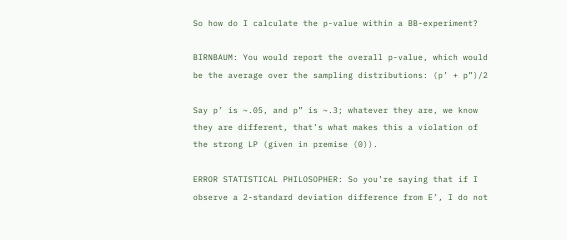So how do I calculate the p-value within a BB-experiment?

BIRNBAUM: You would report the overall p-value, which would be the average over the sampling distributions: (p’ + p”)/2

Say p’ is ~.05, and p” is ~.3; whatever they are, we know they are different, that’s what makes this a violation of the strong LP (given in premise (0)).

ERROR STATISTICAL PHILOSOPHER: So you’re saying that if I observe a 2-standard deviation difference from E’, I do not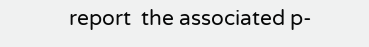report  the associated p-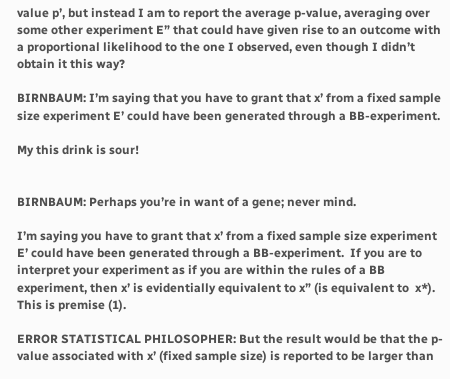value p’, but instead I am to report the average p-value, averaging over some other experiment E” that could have given rise to an outcome with a proportional likelihood to the one I observed, even though I didn’t obtain it this way?

BIRNBAUM: I’m saying that you have to grant that x’ from a fixed sample size experiment E’ could have been generated through a BB-experiment.

My this drink is sour!


BIRNBAUM: Perhaps you’re in want of a gene; never mind.

I’m saying you have to grant that x’ from a fixed sample size experiment E’ could have been generated through a BB-experiment.  If you are to interpret your experiment as if you are within the rules of a BB experiment, then x’ is evidentially equivalent to x” (is equivalent to  x*).  This is premise (1).

ERROR STATISTICAL PHILOSOPHER: But the result would be that the p-value associated with x’ (fixed sample size) is reported to be larger than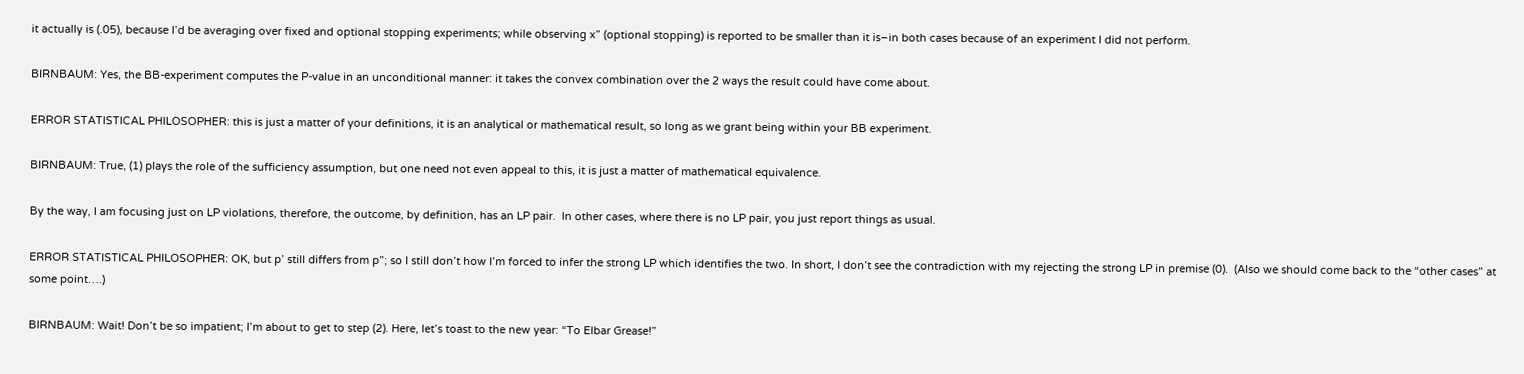it actually is (.05), because I’d be averaging over fixed and optional stopping experiments; while observing x” (optional stopping) is reported to be smaller than it is–in both cases because of an experiment I did not perform.

BIRNBAUM: Yes, the BB-experiment computes the P-value in an unconditional manner: it takes the convex combination over the 2 ways the result could have come about.

ERROR STATISTICAL PHILOSOPHER: this is just a matter of your definitions, it is an analytical or mathematical result, so long as we grant being within your BB experiment.

BIRNBAUM: True, (1) plays the role of the sufficiency assumption, but one need not even appeal to this, it is just a matter of mathematical equivalence.

By the way, I am focusing just on LP violations, therefore, the outcome, by definition, has an LP pair.  In other cases, where there is no LP pair, you just report things as usual.

ERROR STATISTICAL PHILOSOPHER: OK, but p’ still differs from p”; so I still don’t how I’m forced to infer the strong LP which identifies the two. In short, I don’t see the contradiction with my rejecting the strong LP in premise (0).  (Also we should come back to the “other cases” at some point….)

BIRNBAUM: Wait! Don’t be so impatient; I’m about to get to step (2). Here, let’s toast to the new year: “To Elbar Grease!”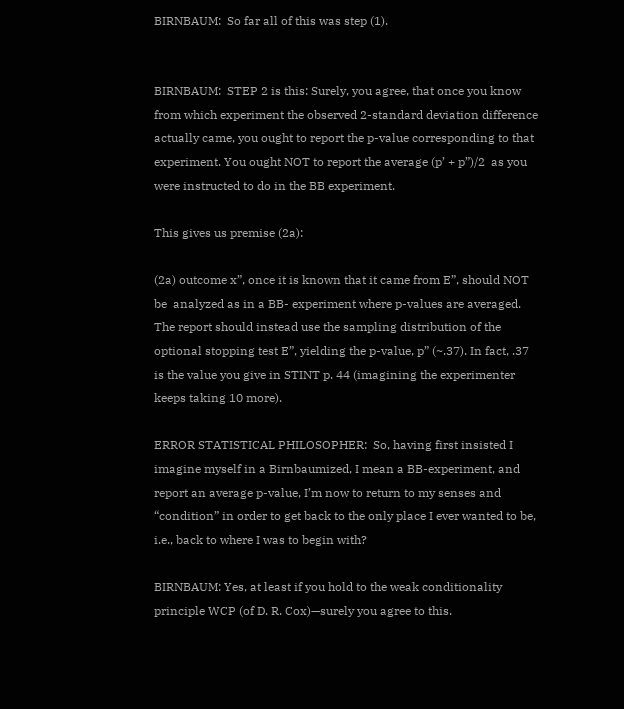BIRNBAUM:  So far all of this was step (1).


BIRNBAUM:  STEP 2 is this: Surely, you agree, that once you know from which experiment the observed 2-standard deviation difference actually came, you ought to report the p-value corresponding to that experiment. You ought NOT to report the average (p’ + p”)/2  as you were instructed to do in the BB experiment.

This gives us premise (2a):

(2a) outcome x”, once it is known that it came from E”, should NOT be  analyzed as in a BB- experiment where p-values are averaged. The report should instead use the sampling distribution of the optional stopping test E”, yielding the p-value, p” (~.37). In fact, .37 is the value you give in STINT p. 44 (imagining the experimenter keeps taking 10 more).

ERROR STATISTICAL PHILOSOPHER:  So, having first insisted I imagine myself in a Birnbaumized, I mean a BB-experiment, and report an average p-value, I’m now to return to my senses and “condition” in order to get back to the only place I ever wanted to be, i.e., back to where I was to begin with?

BIRNBAUM: Yes, at least if you hold to the weak conditionality principle WCP (of D. R. Cox)—surely you agree to this.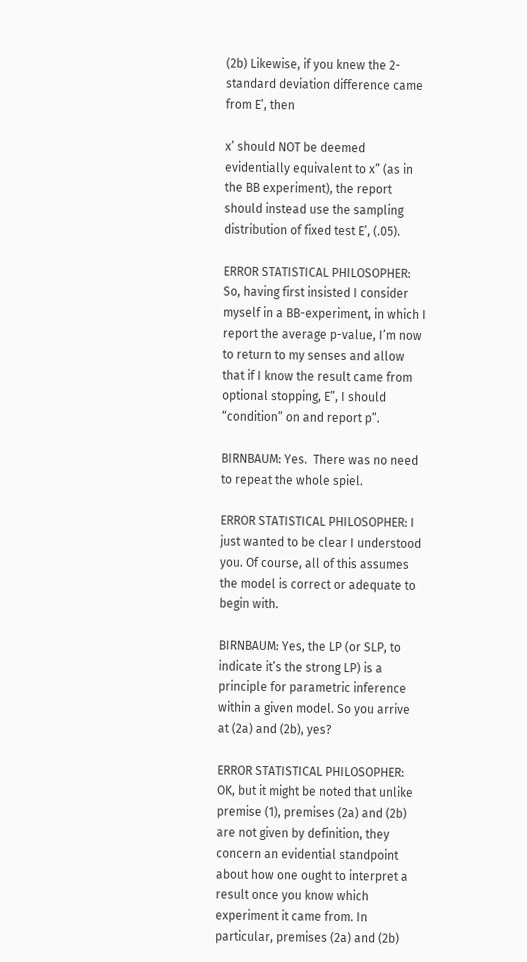(2b) Likewise, if you knew the 2-standard deviation difference came from E’, then

x’ should NOT be deemed evidentially equivalent to x” (as in the BB experiment), the report should instead use the sampling distribution of fixed test E’, (.05).

ERROR STATISTICAL PHILOSOPHER: So, having first insisted I consider myself in a BB-experiment, in which I report the average p-value, I’m now to return to my senses and allow that if I know the result came from optional stopping, E”, I should “condition” on and report p”.

BIRNBAUM: Yes.  There was no need to repeat the whole spiel.

ERROR STATISTICAL PHILOSOPHER: I just wanted to be clear I understood you. Of course, all of this assumes the model is correct or adequate to begin with.

BIRNBAUM: Yes, the LP (or SLP, to indicate it’s the strong LP) is a principle for parametric inference within a given model. So you arrive at (2a) and (2b), yes?

ERROR STATISTICAL PHILOSOPHER: OK, but it might be noted that unlike premise (1), premises (2a) and (2b) are not given by definition, they concern an evidential standpoint about how one ought to interpret a result once you know which experiment it came from. In particular, premises (2a) and (2b)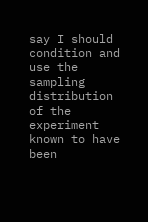say I should condition and use the sampling distribution of the experiment known to have been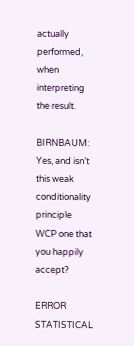actually performed, when interpreting the result.

BIRNBAUM: Yes, and isn’t this weak conditionality principle WCP one that you happily accept?

ERROR STATISTICAL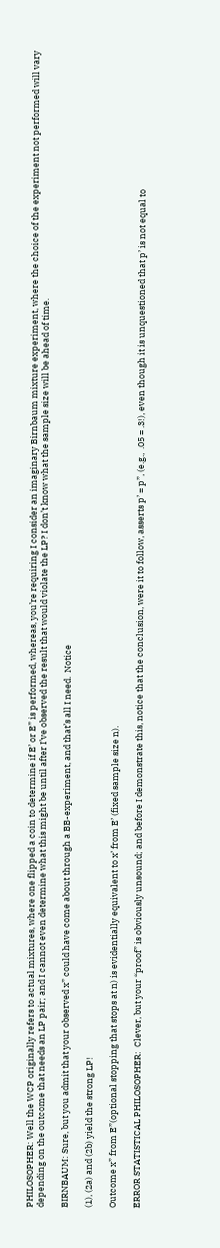PHILOSOPHER: Well the WCP originally refers to actual mixtures, where one flipped a coin to determine if E’ or E” is performed, whereas, you’re requiring I consider an imaginary Birnbaum mixture experiment, where the choice of the experiment not performed will vary depending on the outcome that needs an LP pair; and I cannot even determine what this might be until after I’ve observed the result that would violate the LP? I don’t know what the sample size will be ahead of time.

BIRNBAUM: Sure, but you admit that your observed x” could have come about through a BB-experiment, and that’s all I need.  Notice

(1), (2a) and (2b) yield the strong LP!

Outcome x” from E”(optional stopping that stops at n) is evidentially equivalent to x’ from E’ (fixed sample size n).

ERROR STATISTICAL PHILOSOPHER:  Clever, but your “proof” is obviously unsound; and before I demonstrate this, notice that the conclusion, were it to follow, asserts p’ = p”, (e.g.,  .05 = .3!), even though it is unquestioned that p’ is not equal to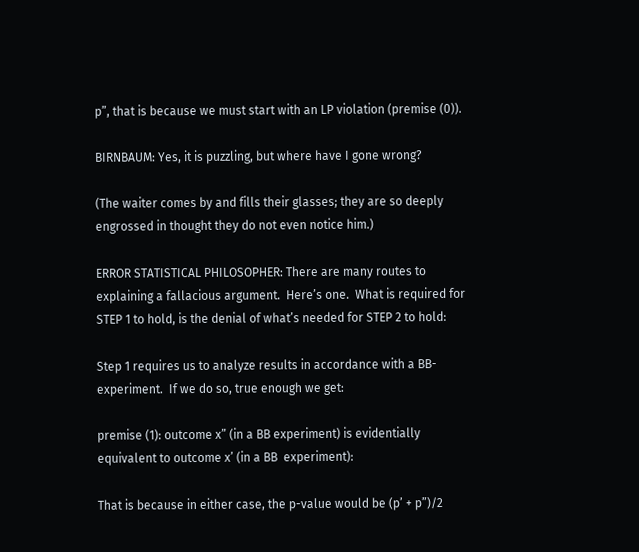p”, that is because we must start with an LP violation (premise (0)).

BIRNBAUM: Yes, it is puzzling, but where have I gone wrong?

(The waiter comes by and fills their glasses; they are so deeply engrossed in thought they do not even notice him.)

ERROR STATISTICAL PHILOSOPHER: There are many routes to explaining a fallacious argument.  Here’s one.  What is required for STEP 1 to hold, is the denial of what’s needed for STEP 2 to hold:

Step 1 requires us to analyze results in accordance with a BB- experiment.  If we do so, true enough we get:

premise (1): outcome x” (in a BB experiment) is evidentially equivalent to outcome x’ (in a BB  experiment):

That is because in either case, the p-value would be (p’ + p”)/2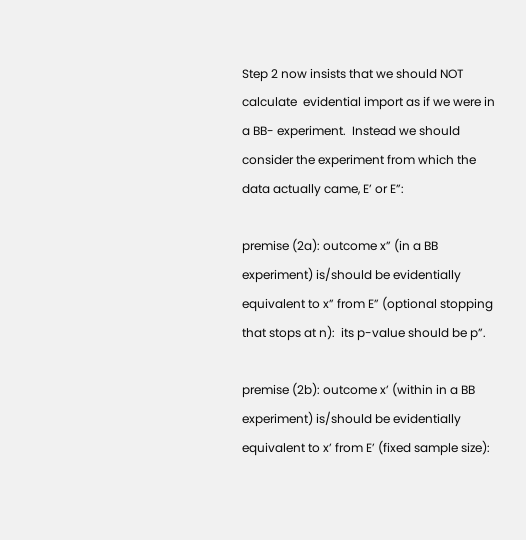Step 2 now insists that we should NOT calculate  evidential import as if we were in a BB- experiment.  Instead we should consider the experiment from which the data actually came, E’ or E”:

premise (2a): outcome x” (in a BB experiment) is/should be evidentially equivalent to x” from E” (optional stopping that stops at n):  its p-value should be p”.

premise (2b): outcome x’ (within in a BB experiment) is/should be evidentially equivalent to x’ from E’ (fixed sample size):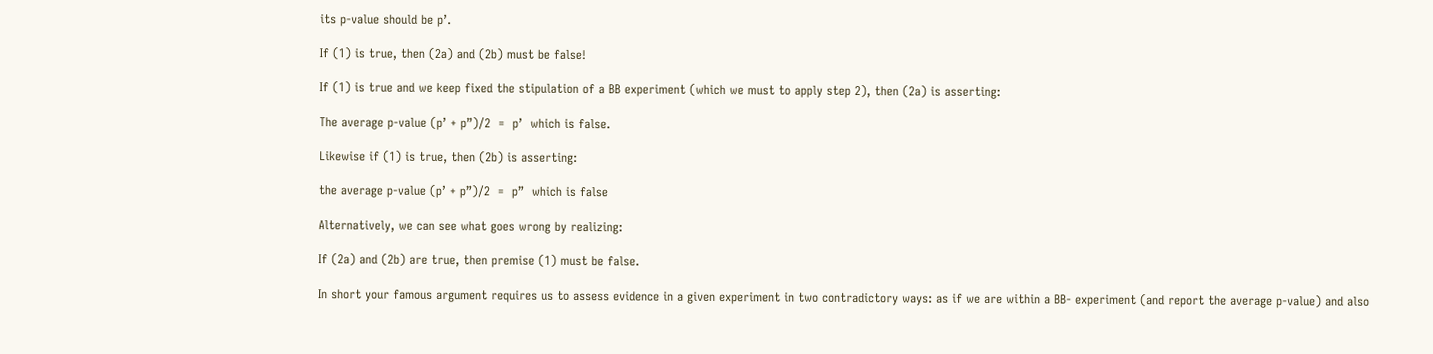its p-value should be p’.

If (1) is true, then (2a) and (2b) must be false!

If (1) is true and we keep fixed the stipulation of a BB experiment (which we must to apply step 2), then (2a) is asserting:

The average p-value (p’ + p”)/2  =  p’  which is false.

Likewise if (1) is true, then (2b) is asserting:

the average p-value (p’ + p”)/2  =  p”  which is false

Alternatively, we can see what goes wrong by realizing:

If (2a) and (2b) are true, then premise (1) must be false.

In short your famous argument requires us to assess evidence in a given experiment in two contradictory ways: as if we are within a BB- experiment (and report the average p-value) and also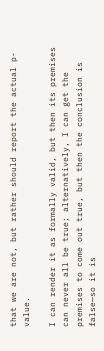that we are not, but rather should report the actual p-value.

I can render it as formally valid, but then its premises can never all be true; alternatively, I can get the premises to come out true, but then the conclusion is false—so it is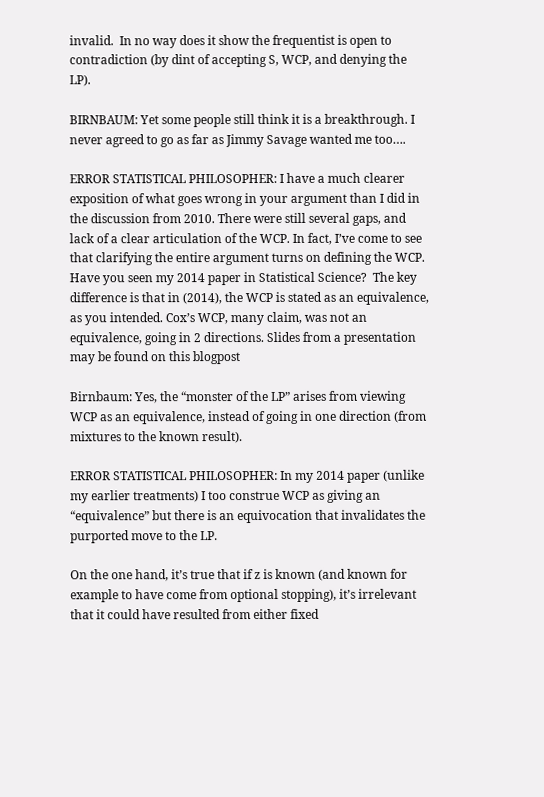invalid.  In no way does it show the frequentist is open to contradiction (by dint of accepting S, WCP, and denying the LP).

BIRNBAUM: Yet some people still think it is a breakthrough. I never agreed to go as far as Jimmy Savage wanted me too….

ERROR STATISTICAL PHILOSOPHER: I have a much clearer exposition of what goes wrong in your argument than I did in the discussion from 2010. There were still several gaps, and lack of a clear articulation of the WCP. In fact, I’ve come to see that clarifying the entire argument turns on defining the WCP. Have you seen my 2014 paper in Statistical Science?  The key difference is that in (2014), the WCP is stated as an equivalence, as you intended. Cox’s WCP, many claim, was not an equivalence, going in 2 directions. Slides from a presentation may be found on this blogpost

Birnbaum: Yes, the “monster of the LP” arises from viewing WCP as an equivalence, instead of going in one direction (from mixtures to the known result).

ERROR STATISTICAL PHILOSOPHER: In my 2014 paper (unlike my earlier treatments) I too construe WCP as giving an “equivalence” but there is an equivocation that invalidates the purported move to the LP.

On the one hand, it’s true that if z is known (and known for example to have come from optional stopping), it’s irrelevant that it could have resulted from either fixed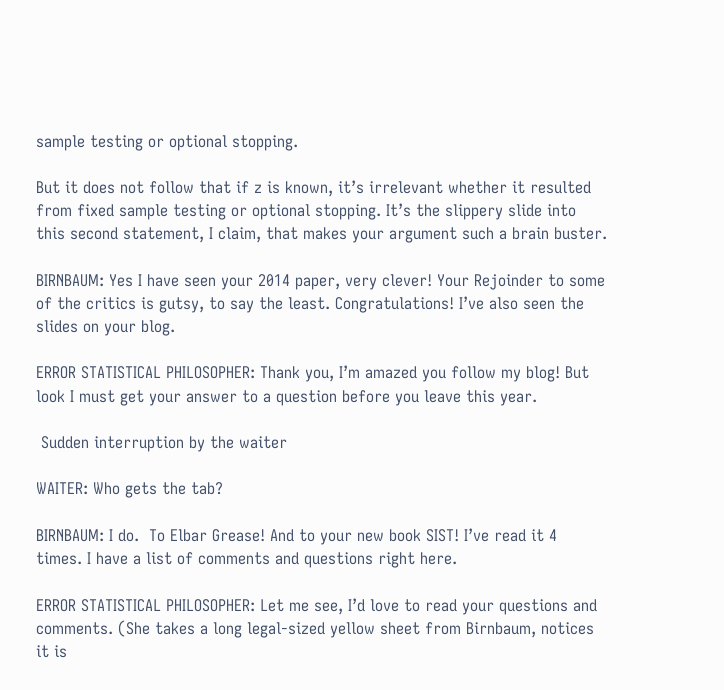sample testing or optional stopping.

But it does not follow that if z is known, it’s irrelevant whether it resulted from fixed sample testing or optional stopping. It’s the slippery slide into this second statement, I claim, that makes your argument such a brain buster.

BIRNBAUM: Yes I have seen your 2014 paper, very clever! Your Rejoinder to some of the critics is gutsy, to say the least. Congratulations! I’ve also seen the slides on your blog.

ERROR STATISTICAL PHILOSOPHER: Thank you, I’m amazed you follow my blog! But look I must get your answer to a question before you leave this year.

 Sudden interruption by the waiter

WAITER: Who gets the tab?

BIRNBAUM: I do.  To Elbar Grease! And to your new book SIST! I’ve read it 4 times. I have a list of comments and questions right here.

ERROR STATISTICAL PHILOSOPHER: Let me see, I’d love to read your questions and comments. (She takes a long legal-sized yellow sheet from Birnbaum, notices it is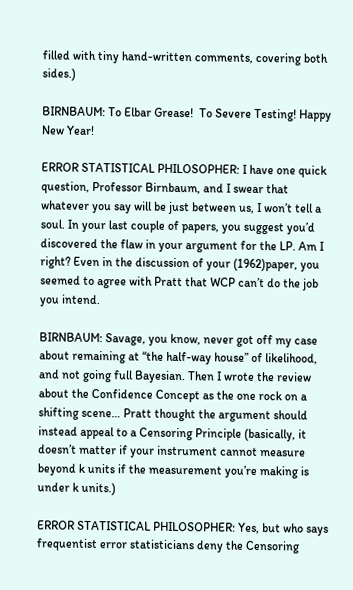filled with tiny hand-written comments, covering both sides.)

BIRNBAUM: To Elbar Grease!  To Severe Testing! Happy New Year!

ERROR STATISTICAL PHILOSOPHER: I have one quick question, Professor Birnbaum, and I swear that whatever you say will be just between us, I won’t tell a soul. In your last couple of papers, you suggest you’d discovered the flaw in your argument for the LP. Am I right? Even in the discussion of your (1962)paper, you seemed to agree with Pratt that WCP can’t do the job you intend.

BIRNBAUM: Savage, you know, never got off my case about remaining at “the half-way house” of likelihood, and not going full Bayesian. Then I wrote the review about the Confidence Concept as the one rock on a shifting scene… Pratt thought the argument should instead appeal to a Censoring Principle (basically, it doesn’t matter if your instrument cannot measure beyond k units if the measurement you’re making is under k units.)

ERROR STATISTICAL PHILOSOPHER: Yes, but who says frequentist error statisticians deny the Censoring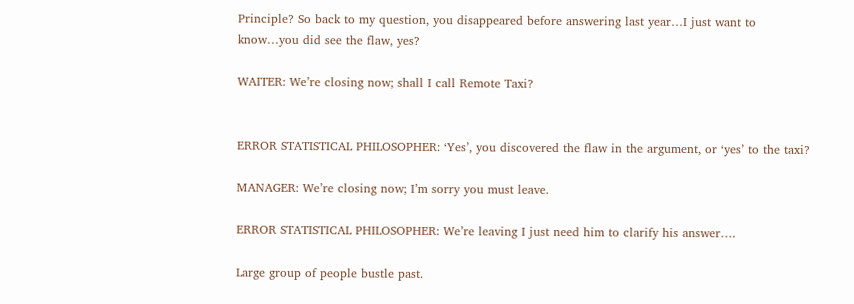Principle? So back to my question, you disappeared before answering last year…I just want to know…you did see the flaw, yes?

WAITER: We’re closing now; shall I call Remote Taxi?


ERROR STATISTICAL PHILOSOPHER: ‘Yes’, you discovered the flaw in the argument, or ‘yes’ to the taxi?

MANAGER: We’re closing now; I’m sorry you must leave.

ERROR STATISTICAL PHILOSOPHER: We’re leaving I just need him to clarify his answer….

Large group of people bustle past.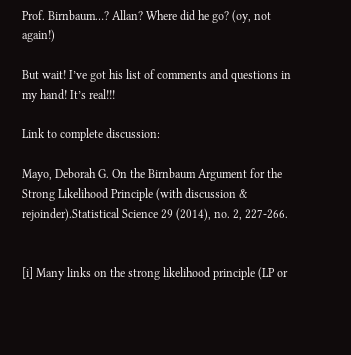Prof. Birnbaum…? Allan? Where did he go? (oy, not again!)

But wait! I’ve got his list of comments and questions in my hand! It’s real!!!

Link to complete discussion:

Mayo, Deborah G. On the Birnbaum Argument for the Strong Likelihood Principle (with discussion & rejoinder).Statistical Science 29 (2014), no. 2, 227-266.


[i] Many links on the strong likelihood principle (LP or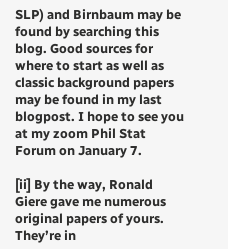SLP) and Birnbaum may be found by searching this blog. Good sources for where to start as well as classic background papers may be found in my last blogpost. I hope to see you at my zoom Phil Stat Forum on January 7.

[ii] By the way, Ronald Giere gave me numerous original papers of yours.  They’re in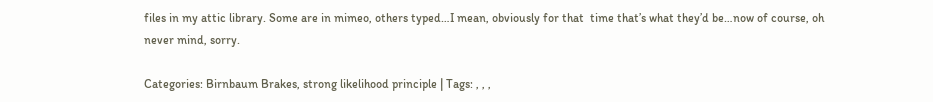files in my attic library. Some are in mimeo, others typed…I mean, obviously for that  time that’s what they’d be…now of course, oh never mind, sorry.

Categories: Birnbaum Brakes, strong likelihood principle | Tags: , , ,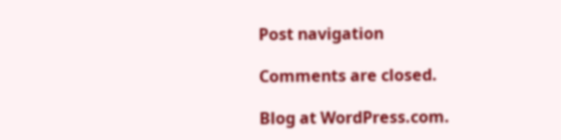Post navigation

Comments are closed.

Blog at WordPress.com.